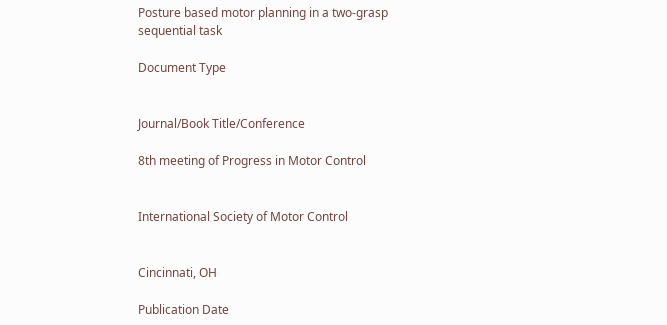Posture based motor planning in a two-grasp sequential task

Document Type


Journal/Book Title/Conference

8th meeting of Progress in Motor Control


International Society of Motor Control


Cincinnati, OH

Publication Date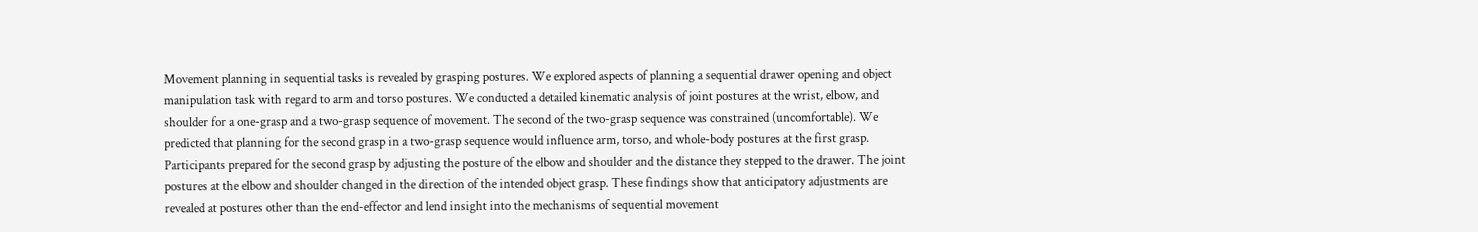Movement planning in sequential tasks is revealed by grasping postures. We explored aspects of planning a sequential drawer opening and object manipulation task with regard to arm and torso postures. We conducted a detailed kinematic analysis of joint postures at the wrist, elbow, and shoulder for a one-grasp and a two-grasp sequence of movement. The second of the two-grasp sequence was constrained (uncomfortable). We predicted that planning for the second grasp in a two-grasp sequence would influence arm, torso, and whole-body postures at the first grasp. Participants prepared for the second grasp by adjusting the posture of the elbow and shoulder and the distance they stepped to the drawer. The joint postures at the elbow and shoulder changed in the direction of the intended object grasp. These findings show that anticipatory adjustments are revealed at postures other than the end-effector and lend insight into the mechanisms of sequential movement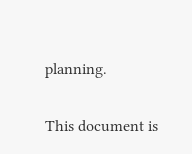planning.

This document is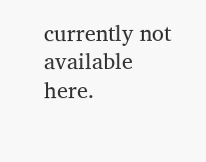currently not available here.